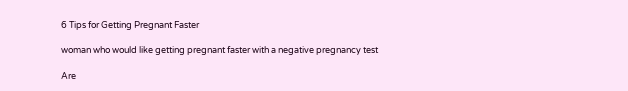6 Tips for Getting Pregnant Faster

woman who would like getting pregnant faster with a negative pregnancy test

Are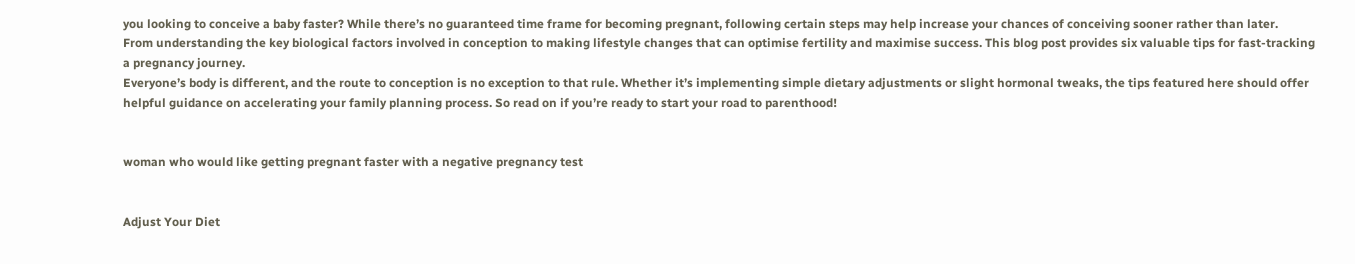you looking to conceive a baby faster? While there’s no guaranteed time frame for becoming pregnant, following certain steps may help increase your chances of conceiving sooner rather than later.
From understanding the key biological factors involved in conception to making lifestyle changes that can optimise fertility and maximise success. This blog post provides six valuable tips for fast-tracking a pregnancy journey.
Everyone’s body is different, and the route to conception is no exception to that rule. Whether it’s implementing simple dietary adjustments or slight hormonal tweaks, the tips featured here should offer helpful guidance on accelerating your family planning process. So read on if you’re ready to start your road to parenthood!


woman who would like getting pregnant faster with a negative pregnancy test


Adjust Your Diet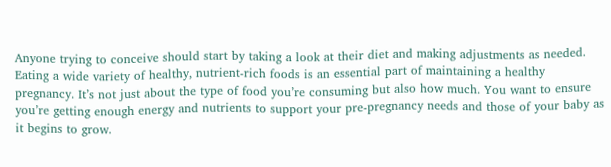Anyone trying to conceive should start by taking a look at their diet and making adjustments as needed. Eating a wide variety of healthy, nutrient-rich foods is an essential part of maintaining a healthy pregnancy. It’s not just about the type of food you’re consuming but also how much. You want to ensure you’re getting enough energy and nutrients to support your pre-pregnancy needs and those of your baby as it begins to grow.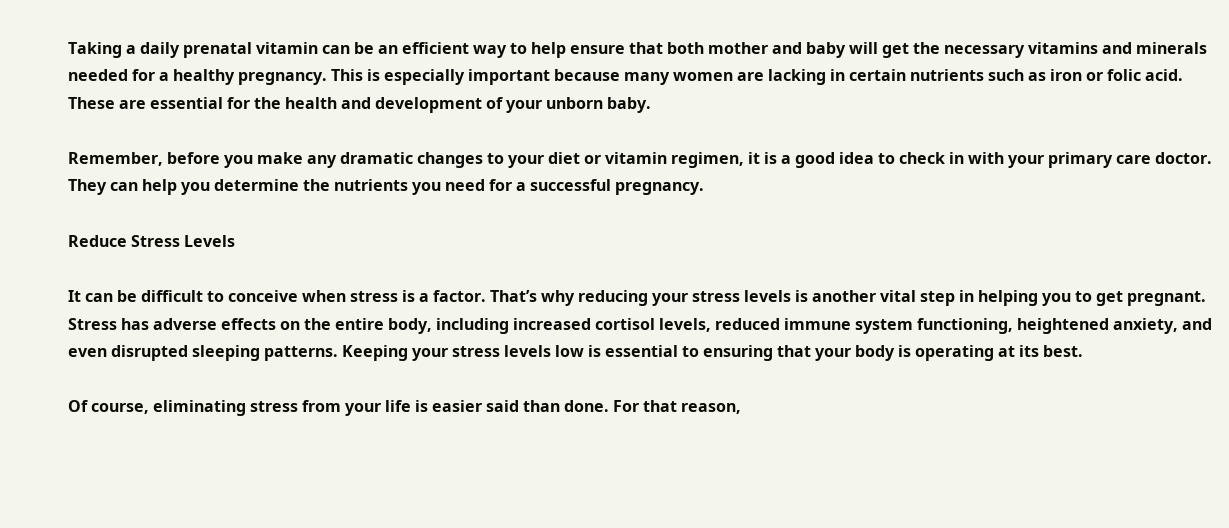Taking a daily prenatal vitamin can be an efficient way to help ensure that both mother and baby will get the necessary vitamins and minerals needed for a healthy pregnancy. This is especially important because many women are lacking in certain nutrients such as iron or folic acid. These are essential for the health and development of your unborn baby.

Remember, before you make any dramatic changes to your diet or vitamin regimen, it is a good idea to check in with your primary care doctor. They can help you determine the nutrients you need for a successful pregnancy.

Reduce Stress Levels

It can be difficult to conceive when stress is a factor. That’s why reducing your stress levels is another vital step in helping you to get pregnant. Stress has adverse effects on the entire body, including increased cortisol levels, reduced immune system functioning, heightened anxiety, and even disrupted sleeping patterns. Keeping your stress levels low is essential to ensuring that your body is operating at its best.

Of course, eliminating stress from your life is easier said than done. For that reason,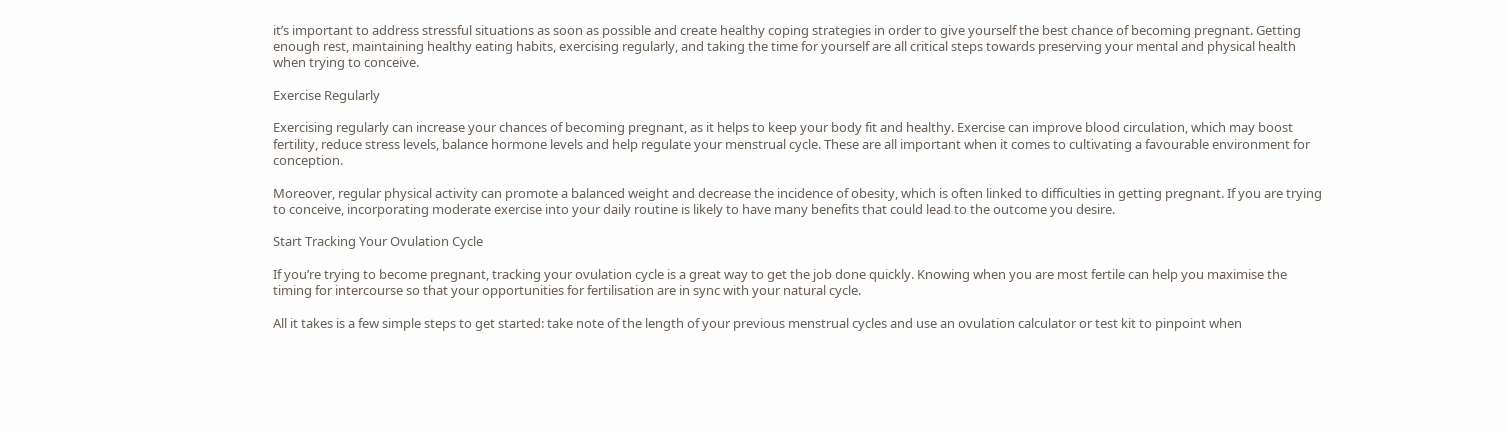it’s important to address stressful situations as soon as possible and create healthy coping strategies in order to give yourself the best chance of becoming pregnant. Getting enough rest, maintaining healthy eating habits, exercising regularly, and taking the time for yourself are all critical steps towards preserving your mental and physical health when trying to conceive.

Exercise Regularly

Exercising regularly can increase your chances of becoming pregnant, as it helps to keep your body fit and healthy. Exercise can improve blood circulation, which may boost fertility, reduce stress levels, balance hormone levels and help regulate your menstrual cycle. These are all important when it comes to cultivating a favourable environment for conception.

Moreover, regular physical activity can promote a balanced weight and decrease the incidence of obesity, which is often linked to difficulties in getting pregnant. If you are trying to conceive, incorporating moderate exercise into your daily routine is likely to have many benefits that could lead to the outcome you desire.

Start Tracking Your Ovulation Cycle

If you’re trying to become pregnant, tracking your ovulation cycle is a great way to get the job done quickly. Knowing when you are most fertile can help you maximise the timing for intercourse so that your opportunities for fertilisation are in sync with your natural cycle.

All it takes is a few simple steps to get started: take note of the length of your previous menstrual cycles and use an ovulation calculator or test kit to pinpoint when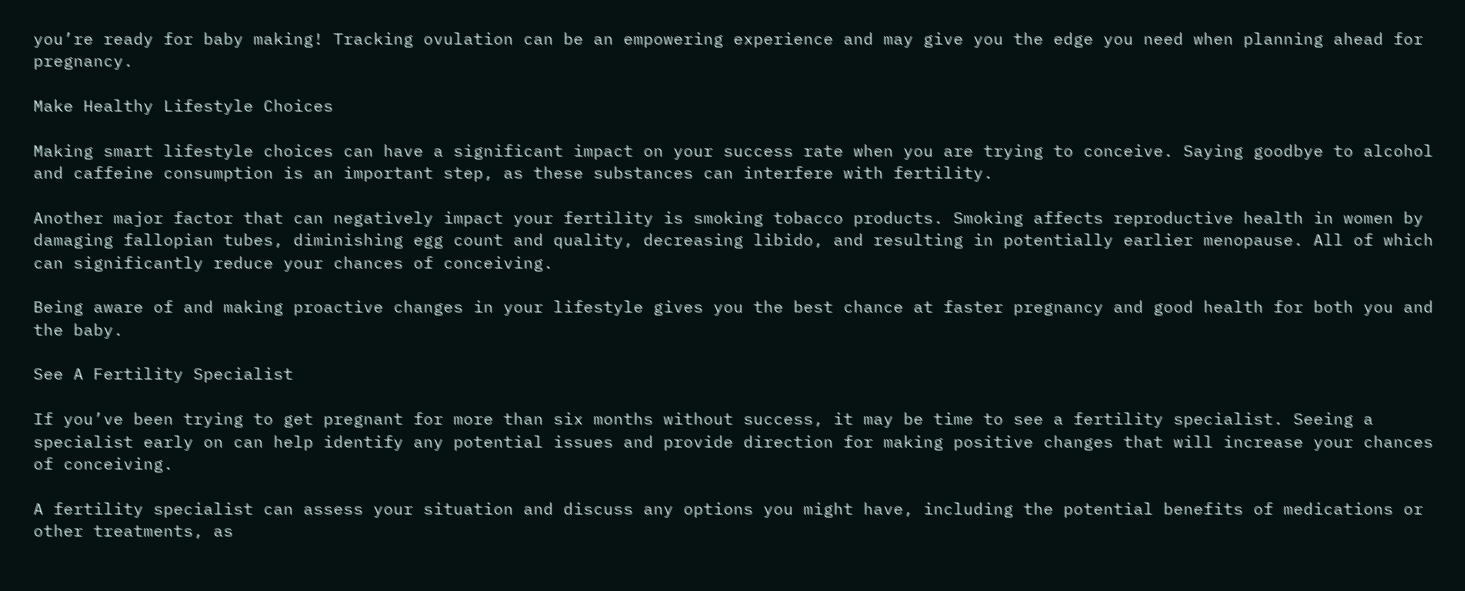you’re ready for baby making! Tracking ovulation can be an empowering experience and may give you the edge you need when planning ahead for pregnancy.

Make Healthy Lifestyle Choices

Making smart lifestyle choices can have a significant impact on your success rate when you are trying to conceive. Saying goodbye to alcohol and caffeine consumption is an important step, as these substances can interfere with fertility.

Another major factor that can negatively impact your fertility is smoking tobacco products. Smoking affects reproductive health in women by damaging fallopian tubes, diminishing egg count and quality, decreasing libido, and resulting in potentially earlier menopause. All of which can significantly reduce your chances of conceiving.

Being aware of and making proactive changes in your lifestyle gives you the best chance at faster pregnancy and good health for both you and the baby.

See A Fertility Specialist

If you’ve been trying to get pregnant for more than six months without success, it may be time to see a fertility specialist. Seeing a specialist early on can help identify any potential issues and provide direction for making positive changes that will increase your chances of conceiving.

A fertility specialist can assess your situation and discuss any options you might have, including the potential benefits of medications or other treatments, as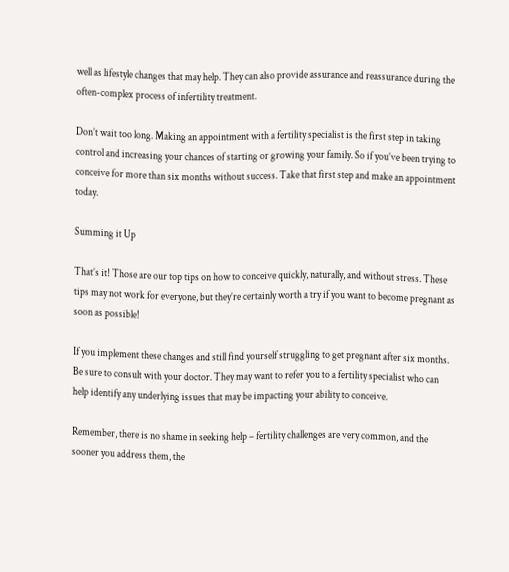well as lifestyle changes that may help. They can also provide assurance and reassurance during the often-complex process of infertility treatment.

Don’t wait too long. Making an appointment with a fertility specialist is the first step in taking control and increasing your chances of starting or growing your family. So if you’ve been trying to conceive for more than six months without success. Take that first step and make an appointment today.

Summing it Up

That’s it! Those are our top tips on how to conceive quickly, naturally, and without stress. These tips may not work for everyone, but they’re certainly worth a try if you want to become pregnant as soon as possible!

If you implement these changes and still find yourself struggling to get pregnant after six months. Be sure to consult with your doctor. They may want to refer you to a fertility specialist who can help identify any underlying issues that may be impacting your ability to conceive.

Remember, there is no shame in seeking help – fertility challenges are very common, and the sooner you address them, the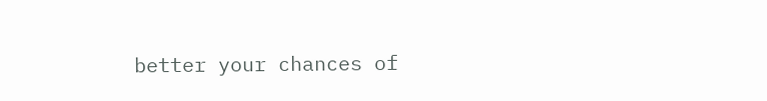better your chances of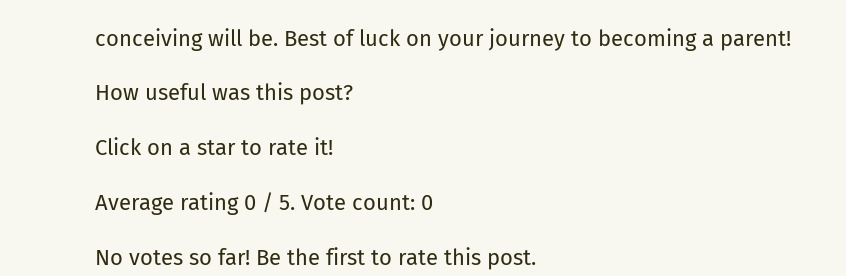conceiving will be. Best of luck on your journey to becoming a parent!

How useful was this post?

Click on a star to rate it!

Average rating 0 / 5. Vote count: 0

No votes so far! Be the first to rate this post.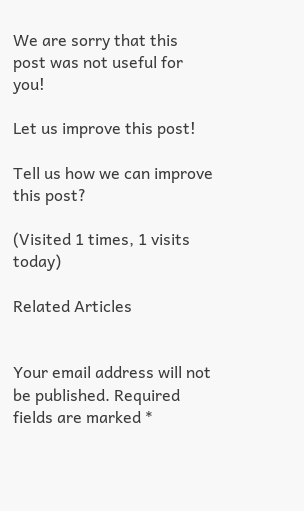We are sorry that this post was not useful for you!

Let us improve this post!

Tell us how we can improve this post?

(Visited 1 times, 1 visits today)

Related Articles


Your email address will not be published. Required fields are marked *